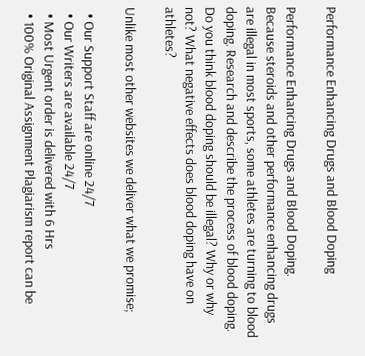Performance Enhancing Drugs and Blood Doping

Performance Enhancing Drugs and Blood Doping.
Because steroids and other performance enhancing drugs are illegal in most sports, some athletes are turning to blood doping. Research and describe the process of blood doping. Do you think blood doping should be illegal? Why or why not? What negative effects does blood doping have on athletes?

Unlike most other websites we deliver what we promise;

  • Our Support Staff are online 24/7
  • Our Writers are available 24/7
  • Most Urgent order is delivered with 6 Hrs
  • 100% Original Assignment Plagiarism report can be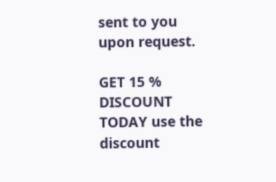sent to you upon request.

GET 15 % DISCOUNT TODAY use the discount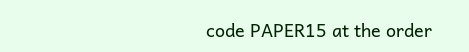code PAPER15 at the order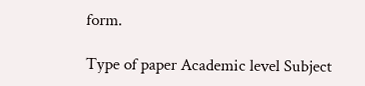form.

Type of paper Academic level Subject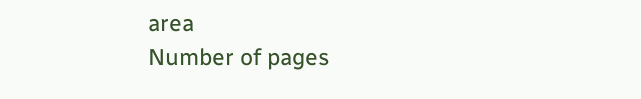area
Number of pages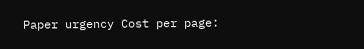Paper urgency Cost per page: